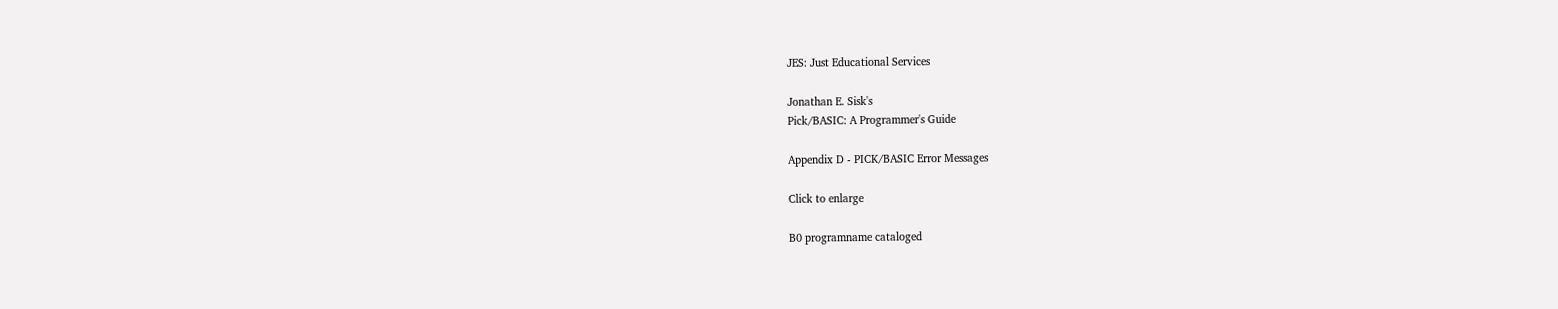JES: Just Educational Services

Jonathan E. Sisk's
Pick/BASIC: A Programmer's Guide

Appendix D - PICK/BASIC Error Messages

Click to enlarge

B0 programname cataloged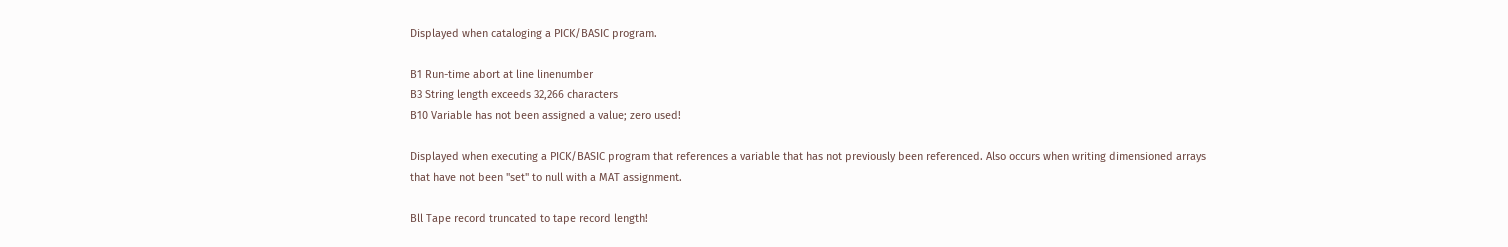Displayed when cataloging a PICK/BASIC program.

B1 Run-time abort at line linenumber
B3 String length exceeds 32,266 characters
B10 Variable has not been assigned a value; zero used!

Displayed when executing a PICK/BASIC program that references a variable that has not previously been referenced. Also occurs when writing dimensioned arrays that have not been "set" to null with a MAT assignment.

Bll Tape record truncated to tape record length!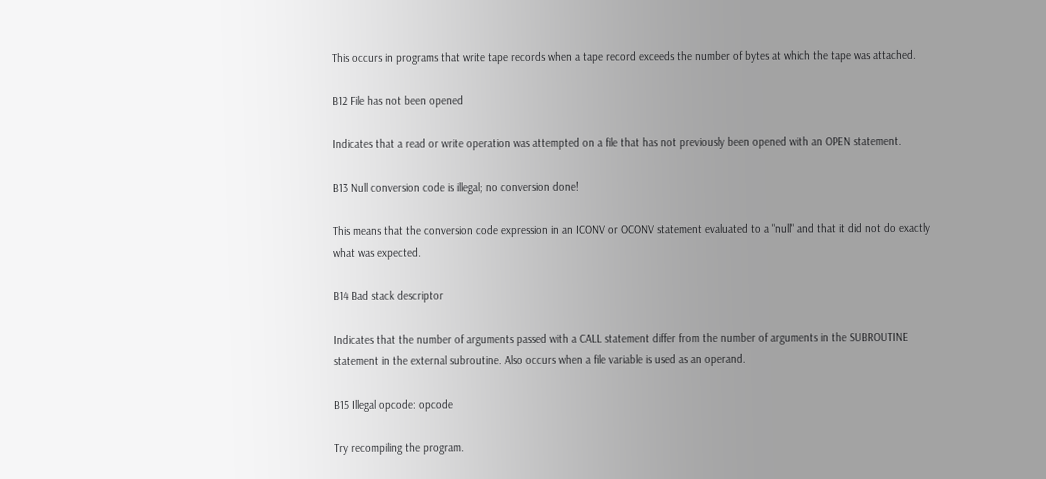This occurs in programs that write tape records when a tape record exceeds the number of bytes at which the tape was attached.

B12 File has not been opened

Indicates that a read or write operation was attempted on a file that has not previously been opened with an OPEN statement.

B13 Null conversion code is illegal; no conversion done!

This means that the conversion code expression in an ICONV or OCONV statement evaluated to a "null" and that it did not do exactly what was expected.

B14 Bad stack descriptor

Indicates that the number of arguments passed with a CALL statement differ from the number of arguments in the SUBROUTINE statement in the external subroutine. Also occurs when a file variable is used as an operand.

B15 Illegal opcode: opcode

Try recompiling the program.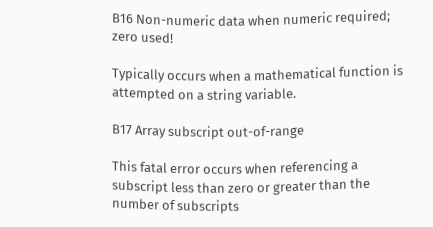B16 Non-numeric data when numeric required; zero used!

Typically occurs when a mathematical function is attempted on a string variable.

B17 Array subscript out-of-range

This fatal error occurs when referencing a subscript less than zero or greater than the number of subscripts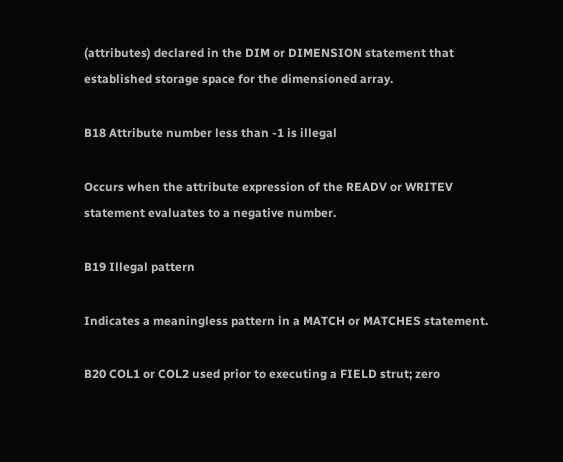(attributes) declared in the DIM or DIMENSION statement that established storage space for the dimensioned array.

B18 Attribute number less than -1 is illegal

Occurs when the attribute expression of the READV or WRITEV statement evaluates to a negative number.

B19 Illegal pattern

Indicates a meaningless pattern in a MATCH or MATCHES statement.

B20 COL1 or COL2 used prior to executing a FIELD strut; zero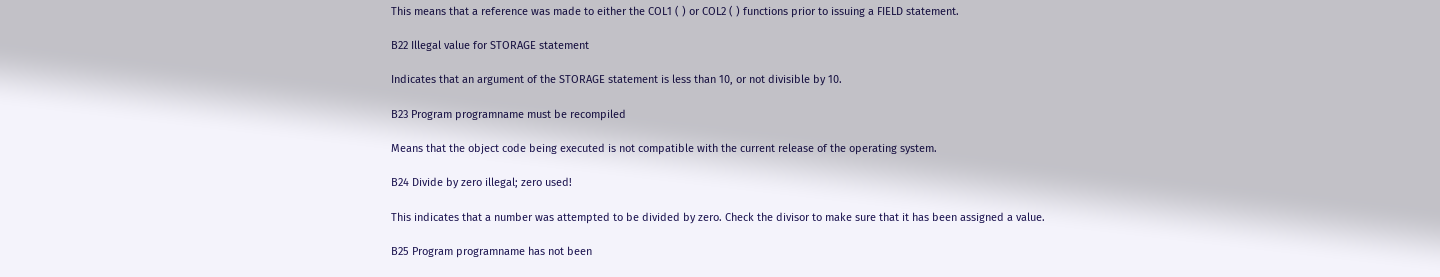This means that a reference was made to either the COL1 ( ) or COL2 ( ) functions prior to issuing a FIELD statement.

B22 Illegal value for STORAGE statement

Indicates that an argument of the STORAGE statement is less than 10, or not divisible by 10.

B23 Program programname must be recompiled

Means that the object code being executed is not compatible with the current release of the operating system.

B24 Divide by zero illegal; zero used!

This indicates that a number was attempted to be divided by zero. Check the divisor to make sure that it has been assigned a value.

B25 Program programname has not been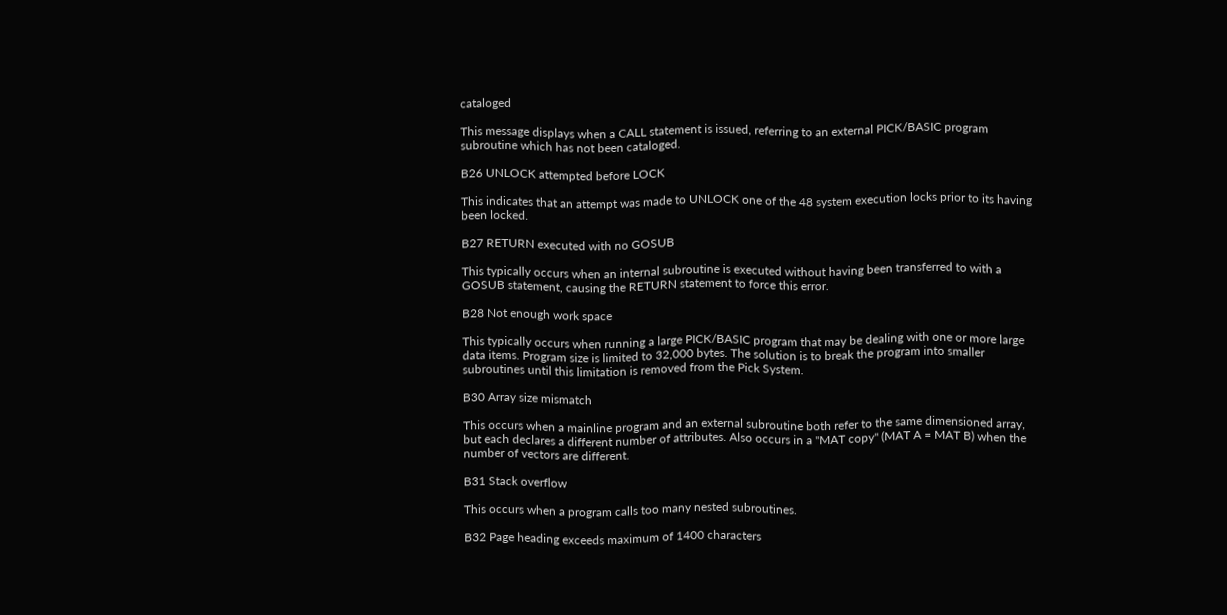cataloged

This message displays when a CALL statement is issued, referring to an external PICK/BASIC program subroutine which has not been cataloged.

B26 UNLOCK attempted before LOCK

This indicates that an attempt was made to UNLOCK one of the 48 system execution locks prior to its having been locked.

B27 RETURN executed with no GOSUB

This typically occurs when an internal subroutine is executed without having been transferred to with a GOSUB statement, causing the RETURN statement to force this error.

B28 Not enough work space

This typically occurs when running a large PICK/BASIC program that may be dealing with one or more large data items. Program size is limited to 32,000 bytes. The solution is to break the program into smaller subroutines until this limitation is removed from the Pick System.

B30 Array size mismatch

This occurs when a mainline program and an external subroutine both refer to the same dimensioned array, but each declares a different number of attributes. Also occurs in a "MAT copy" (MAT A = MAT B) when the number of vectors are different.

B31 Stack overflow

This occurs when a program calls too many nested subroutines.

B32 Page heading exceeds maximum of 1400 characters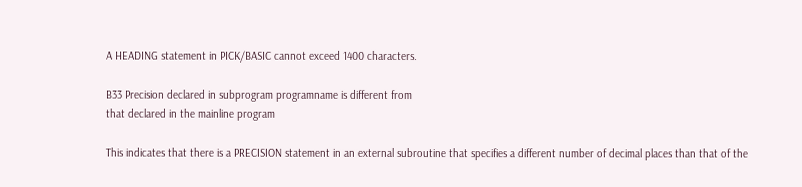A HEADING statement in PICK/BASIC cannot exceed 1400 characters.

B33 Precision declared in subprogram programname is different from
that declared in the mainline program

This indicates that there is a PRECISION statement in an external subroutine that specifies a different number of decimal places than that of the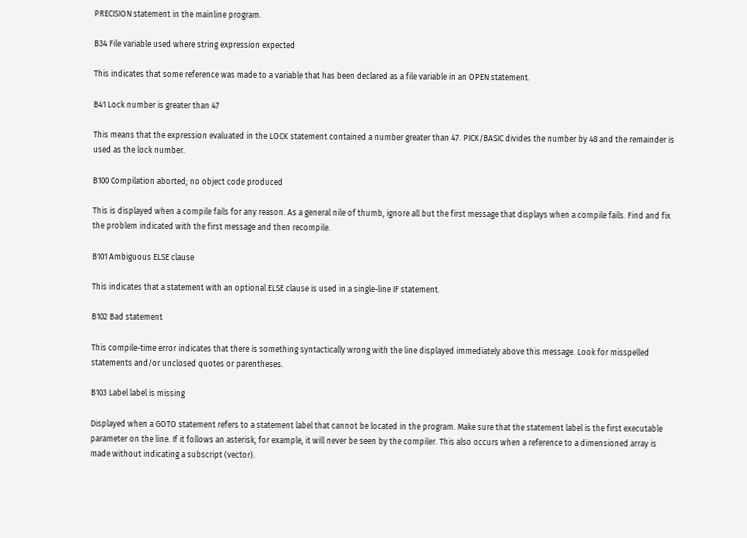PRECISION statement in the mainline program.

B34 File variable used where string expression expected

This indicates that some reference was made to a variable that has been declared as a file variable in an OPEN statement.

B41 Lock number is greater than 47

This means that the expression evaluated in the LOCK statement contained a number greater than 47. PICK/BASIC divides the number by 48 and the remainder is used as the lock number.

B100 Compilation aborted; no object code produced

This is displayed when a compile fails for any reason. As a general nile of thumb, ignore all but the first message that displays when a compile fails. Find and fix the problem indicated with the first message and then recompile.

B101 Ambiguous ELSE clause

This indicates that a statement with an optional ELSE clause is used in a single-line IF statement.

B102 Bad statement

This compile-time error indicates that there is something syntactically wrong with the line displayed immediately above this message. Look for misspelled statements and/or unclosed quotes or parentheses.

B103 Label label is missing

Displayed when a GOTO statement refers to a statement label that cannot be located in the program. Make sure that the statement label is the first executable parameter on the line. If it follows an asterisk, for example, it will never be seen by the compiler. This also occurs when a reference to a dimensioned array is made without indicating a subscript (vector).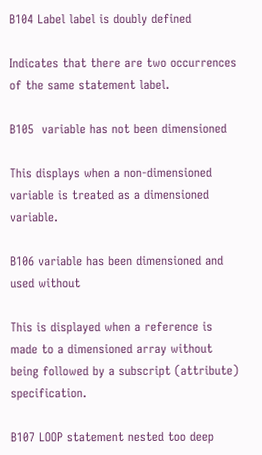B104 Label label is doubly defined

Indicates that there are two occurrences of the same statement label.

B105  variable has not been dimensioned

This displays when a non-dimensioned variable is treated as a dimensioned variable.

B106 variable has been dimensioned and used without

This is displayed when a reference is made to a dimensioned array without being followed by a subscript (attribute) specification.

B107 LOOP statement nested too deep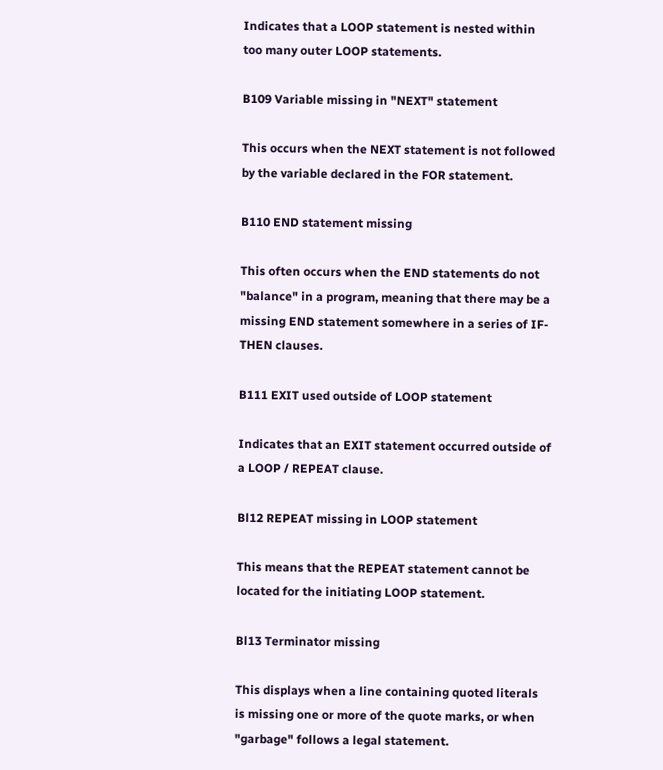Indicates that a LOOP statement is nested within too many outer LOOP statements.

B109 Variable missing in "NEXT" statement

This occurs when the NEXT statement is not followed by the variable declared in the FOR statement.

B110 END statement missing

This often occurs when the END statements do not "balance" in a program, meaning that there may be a missing END statement somewhere in a series of IF-THEN clauses.

B111 EXIT used outside of LOOP statement

Indicates that an EXIT statement occurred outside of a LOOP / REPEAT clause.

Bl12 REPEAT missing in LOOP statement

This means that the REPEAT statement cannot be located for the initiating LOOP statement.

Bl13 Terminator missing

This displays when a line containing quoted literals is missing one or more of the quote marks, or when "garbage" follows a legal statement.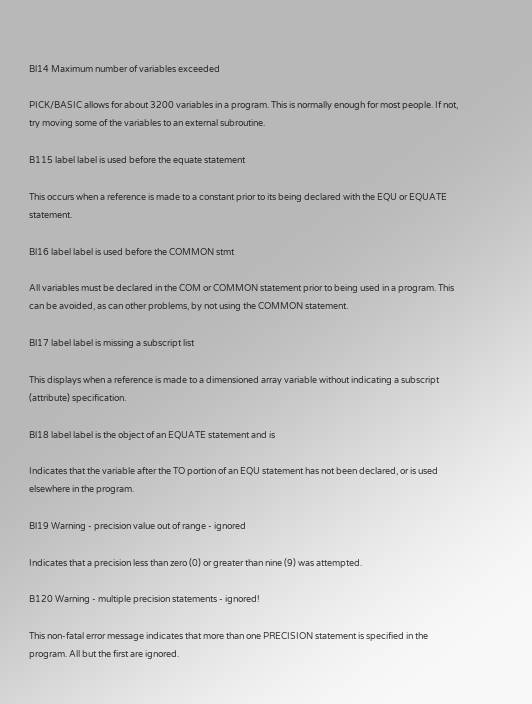Bl14 Maximum number of variables exceeded

PICK/BASIC allows for about 3200 variables in a program. This is normally enough for most people. If not, try moving some of the variables to an external subroutine.

B115 label label is used before the equate statement

This occurs when a reference is made to a constant prior to its being declared with the EQU or EQUATE statement.

Bl16 label label is used before the COMMON stmt

All variables must be declared in the COM or COMMON statement prior to being used in a program. This can be avoided, as can other problems, by not using the COMMON statement.

Bl17 label label is missing a subscript list

This displays when a reference is made to a dimensioned array variable without indicating a subscript (attribute) specification.

Bl18 label label is the object of an EQUATE statement and is

Indicates that the variable after the TO portion of an EQU statement has not been declared, or is used elsewhere in the program.

Bl19 Warning - precision value out of range - ignored

Indicates that a precision less than zero (0) or greater than nine (9) was attempted.

B120 Warning - multiple precision statements - ignored!

This non-fatal error message indicates that more than one PRECISION statement is specified in the program. All but the first are ignored.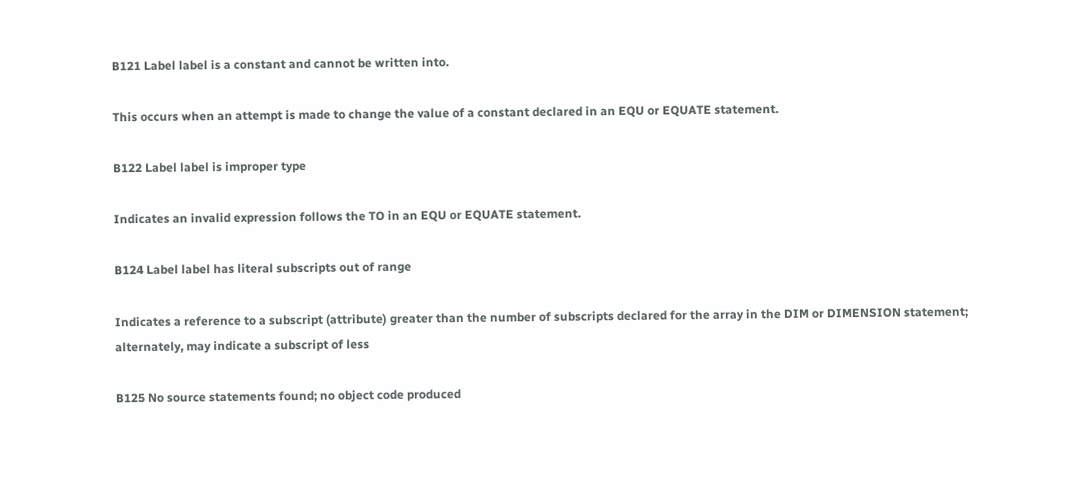B121 Label label is a constant and cannot be written into.

This occurs when an attempt is made to change the value of a constant declared in an EQU or EQUATE statement.

B122 Label label is improper type

Indicates an invalid expression follows the TO in an EQU or EQUATE statement.

B124 Label label has literal subscripts out of range

Indicates a reference to a subscript (attribute) greater than the number of subscripts declared for the array in the DIM or DIMENSION statement; alternately, may indicate a subscript of less

B125 No source statements found; no object code produced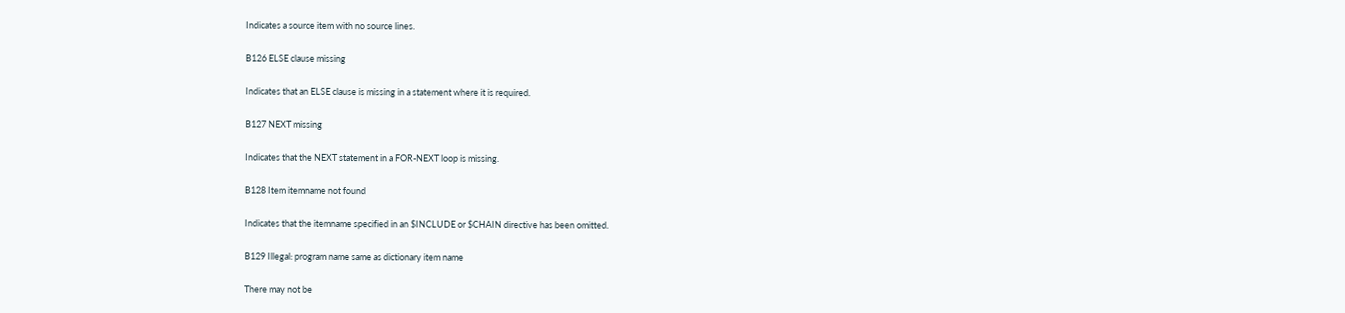Indicates a source item with no source lines.

B126 ELSE clause missing

Indicates that an ELSE clause is missing in a statement where it is required.

B127 NEXT missing

Indicates that the NEXT statement in a FOR-NEXT loop is missing.

B128 Item itemname not found

Indicates that the itemname specified in an $INCLUDE or $CHAIN directive has been omitted.

B129 Illegal: program name same as dictionary item name

There may not be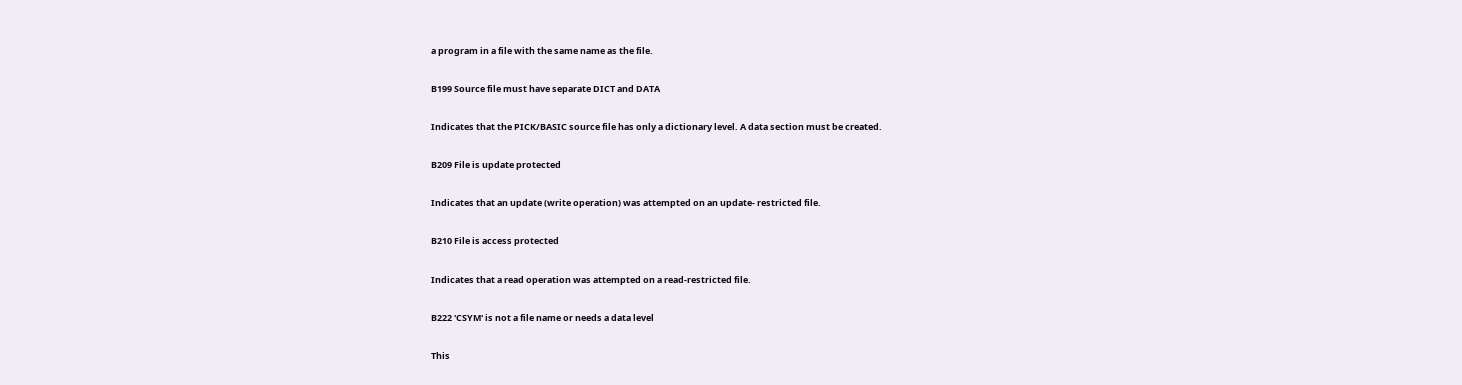a program in a file with the same name as the file.

B199 Source file must have separate DICT and DATA

Indicates that the PICK/BASIC source file has only a dictionary level. A data section must be created.

B209 File is update protected

Indicates that an update (write operation) was attempted on an update- restricted file.

B210 File is access protected

Indicates that a read operation was attempted on a read-restricted file.

B222 'CSYM' is not a file name or needs a data level

This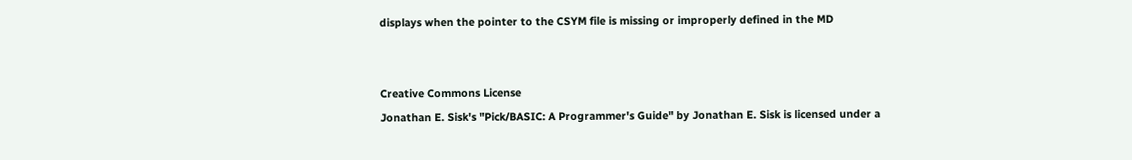displays when the pointer to the CSYM file is missing or improperly defined in the MD


Creative Commons License
Jonathan E. Sisk's "Pick/BASIC: A Programmer's Guide" by Jonathan E. Sisk is licensed under a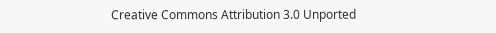Creative Commons Attribution 3.0 Unported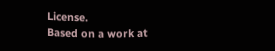License.
Based on a work at